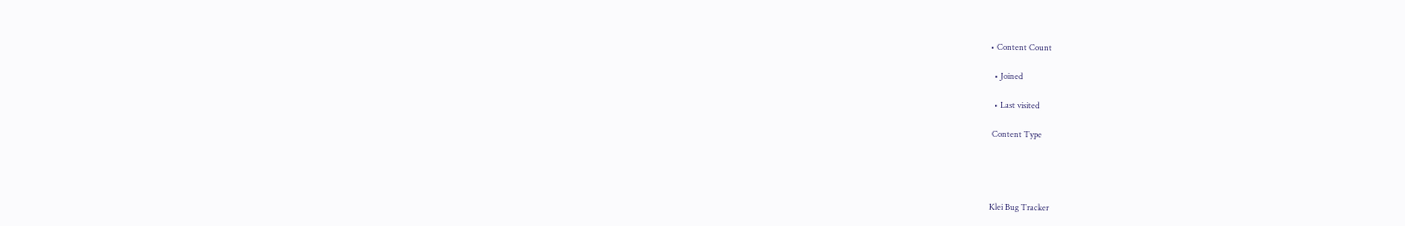• Content Count

  • Joined

  • Last visited

 Content Type




Klei Bug Tracker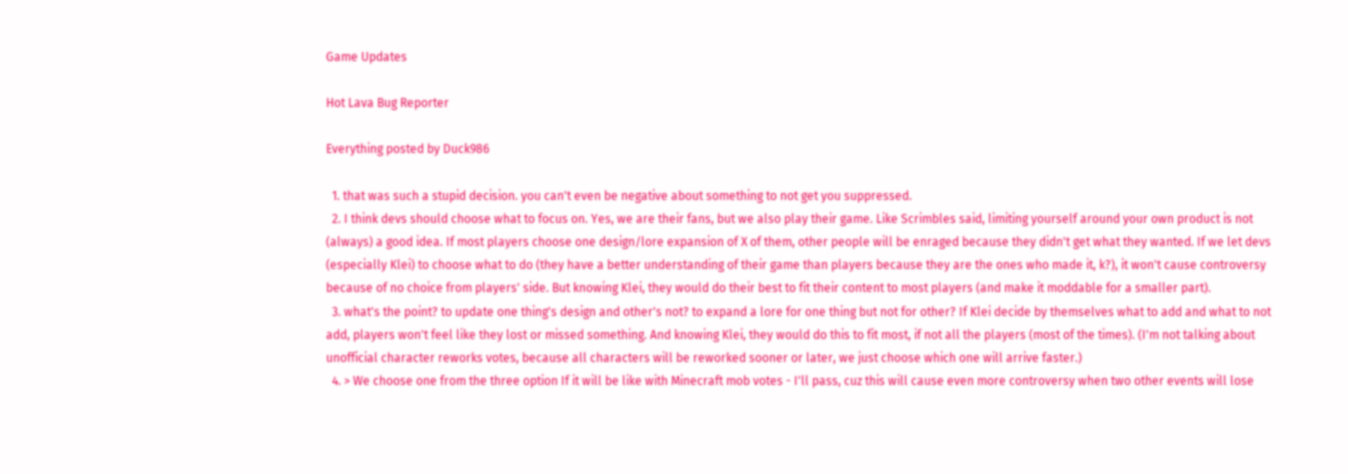Game Updates

Hot Lava Bug Reporter

Everything posted by Duck986

  1. that was such a stupid decision. you can't even be negative about something to not get you suppressed.
  2. I think devs should choose what to focus on. Yes, we are their fans, but we also play their game. Like Scrimbles said, limiting yourself around your own product is not (always) a good idea. If most players choose one design/lore expansion of X of them, other people will be enraged because they didn't get what they wanted. If we let devs (especially Klei) to choose what to do (they have a better understanding of their game than players because they are the ones who made it, k?), it won't cause controversy because of no choice from players' side. But knowing Klei, they would do their best to fit their content to most players (and make it moddable for a smaller part).
  3. what's the point? to update one thing's design and other's not? to expand a lore for one thing but not for other? If Klei decide by themselves what to add and what to not add, players won't feel like they lost or missed something. And knowing Klei, they would do this to fit most, if not all the players (most of the times). (I'm not talking about unofficial character reworks votes, because all characters will be reworked sooner or later, we just choose which one will arrive faster.)
  4. > We choose one from the three option If it will be like with Minecraft mob votes - I'll pass, cuz this will cause even more controversy when two other events will lose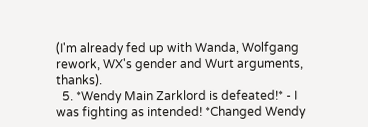(I'm already fed up with Wanda, Wolfgang rework, WX's gender and Wurt arguments, thanks).
  5. *Wendy Main Zarklord is defeated!* - I was fighting as intended! *Changed Wendy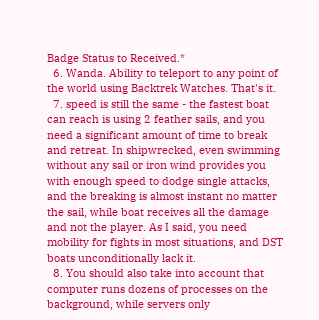Badge Status to Received.*
  6. Wanda. Ability to teleport to any point of the world using Backtrek Watches. That's it.
  7. speed is still the same - the fastest boat can reach is using 2 feather sails, and you need a significant amount of time to break and retreat. In shipwrecked, even swimming without any sail or iron wind provides you with enough speed to dodge single attacks, and the breaking is almost instant no matter the sail, while boat receives all the damage and not the player. As I said, you need mobility for fights in most situations, and DST boats unconditionally lack it.
  8. You should also take into account that computer runs dozens of processes on the background, while servers only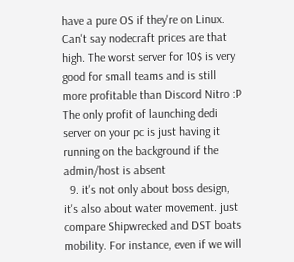have a pure OS if they're on Linux. Can't say nodecraft prices are that high. The worst server for 10$ is very good for small teams and is still more profitable than Discord Nitro :P The only profit of launching dedi server on your pc is just having it running on the background if the admin/host is absent
  9. it's not only about boss design, it's also about water movement. just compare Shipwrecked and DST boats mobility. For instance, even if we will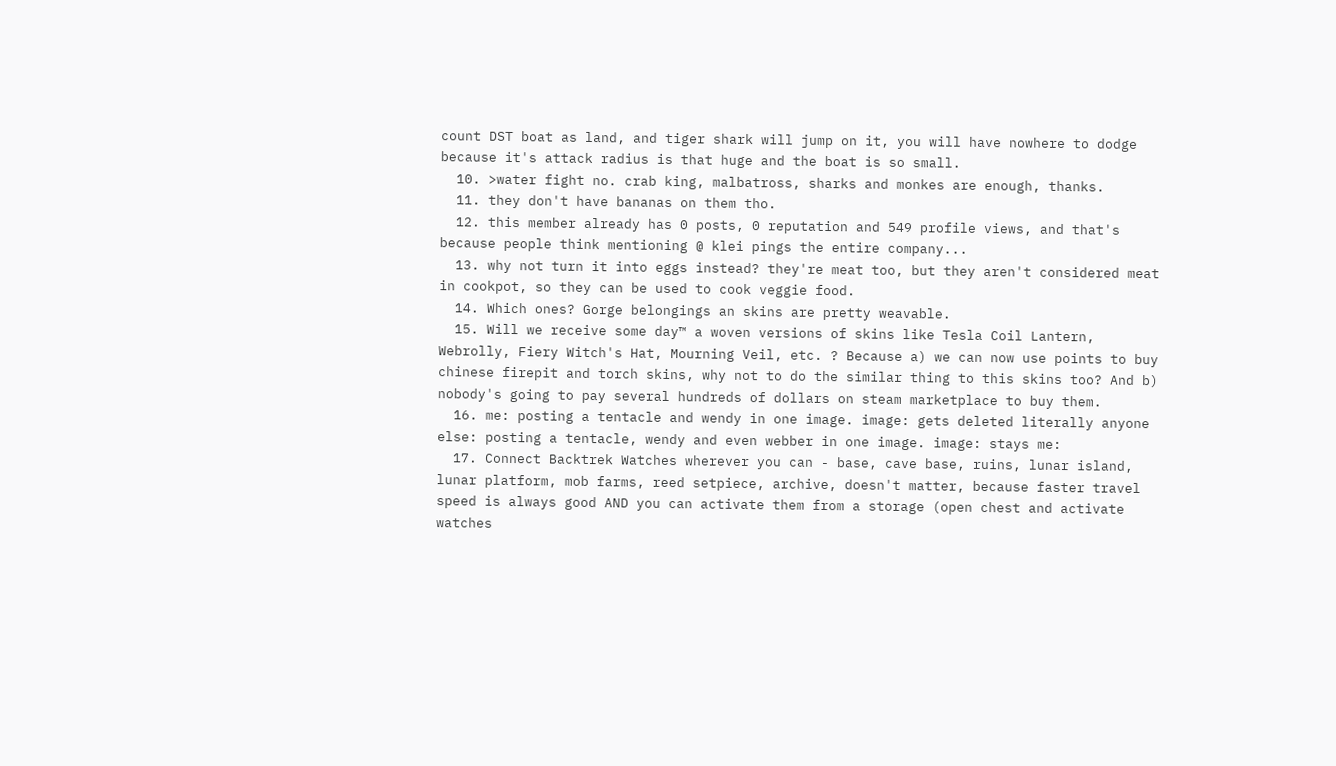count DST boat as land, and tiger shark will jump on it, you will have nowhere to dodge because it's attack radius is that huge and the boat is so small.
  10. >water fight no. crab king, malbatross, sharks and monkes are enough, thanks.
  11. they don't have bananas on them tho.
  12. this member already has 0 posts, 0 reputation and 549 profile views, and that's because people think mentioning @ klei pings the entire company...
  13. why not turn it into eggs instead? they're meat too, but they aren't considered meat in cookpot, so they can be used to cook veggie food.
  14. Which ones? Gorge belongings an skins are pretty weavable.
  15. Will we receive some day™ a woven versions of skins like Tesla Coil Lantern, Webrolly, Fiery Witch's Hat, Mourning Veil, etc. ? Because a) we can now use points to buy chinese firepit and torch skins, why not to do the similar thing to this skins too? And b) nobody's going to pay several hundreds of dollars on steam marketplace to buy them.
  16. me: posting a tentacle and wendy in one image. image: gets deleted literally anyone else: posting a tentacle, wendy and even webber in one image. image: stays me:
  17. Connect Backtrek Watches wherever you can - base, cave base, ruins, lunar island, lunar platform, mob farms, reed setpiece, archive, doesn't matter, because faster travel speed is always good AND you can activate them from a storage (open chest and activate watches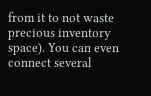from it to not waste precious inventory space). You can even connect several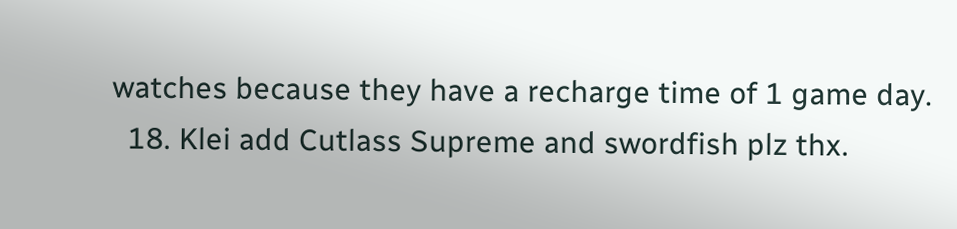watches because they have a recharge time of 1 game day.
  18. Klei add Cutlass Supreme and swordfish plz thx.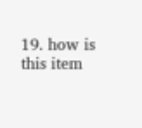19. how is this item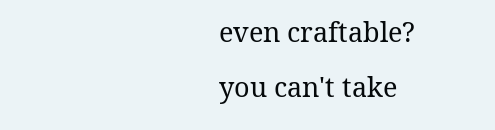even craftable? you can't take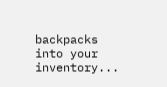backpacks into your inventory...